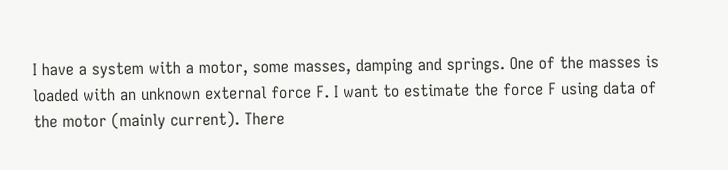I have a system with a motor, some masses, damping and springs. One of the masses is loaded with an unknown external force F. I want to estimate the force F using data of the motor (mainly current). There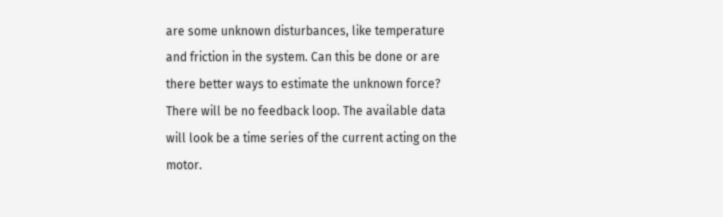are some unknown disturbances, like temperature and friction in the system. Can this be done or are there better ways to estimate the unknown force? There will be no feedback loop. The available data will look be a time series of the current acting on the motor.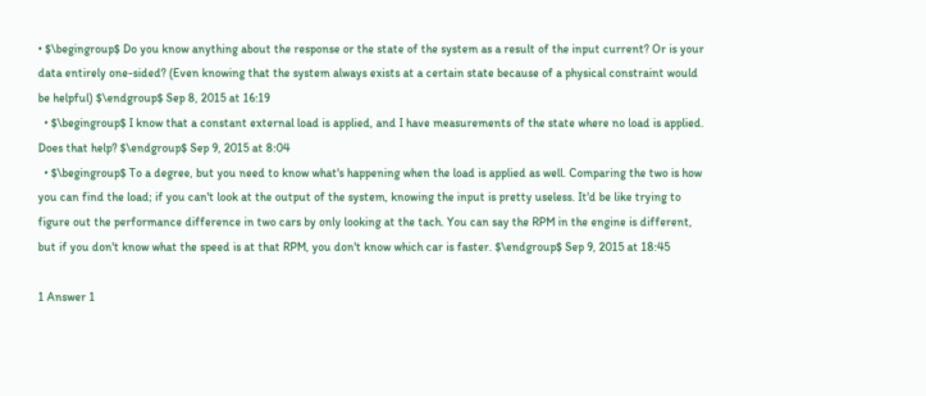• $\begingroup$ Do you know anything about the response or the state of the system as a result of the input current? Or is your data entirely one-sided? (Even knowing that the system always exists at a certain state because of a physical constraint would be helpful) $\endgroup$ Sep 8, 2015 at 16:19
  • $\begingroup$ I know that a constant external load is applied, and I have measurements of the state where no load is applied. Does that help? $\endgroup$ Sep 9, 2015 at 8:04
  • $\begingroup$ To a degree, but you need to know what's happening when the load is applied as well. Comparing the two is how you can find the load; if you can't look at the output of the system, knowing the input is pretty useless. It'd be like trying to figure out the performance difference in two cars by only looking at the tach. You can say the RPM in the engine is different, but if you don't know what the speed is at that RPM, you don't know which car is faster. $\endgroup$ Sep 9, 2015 at 18:45

1 Answer 1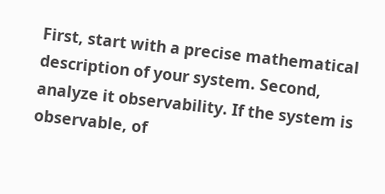First, start with a precise mathematical description of your system. Second, analyze it observability. If the system is observable, of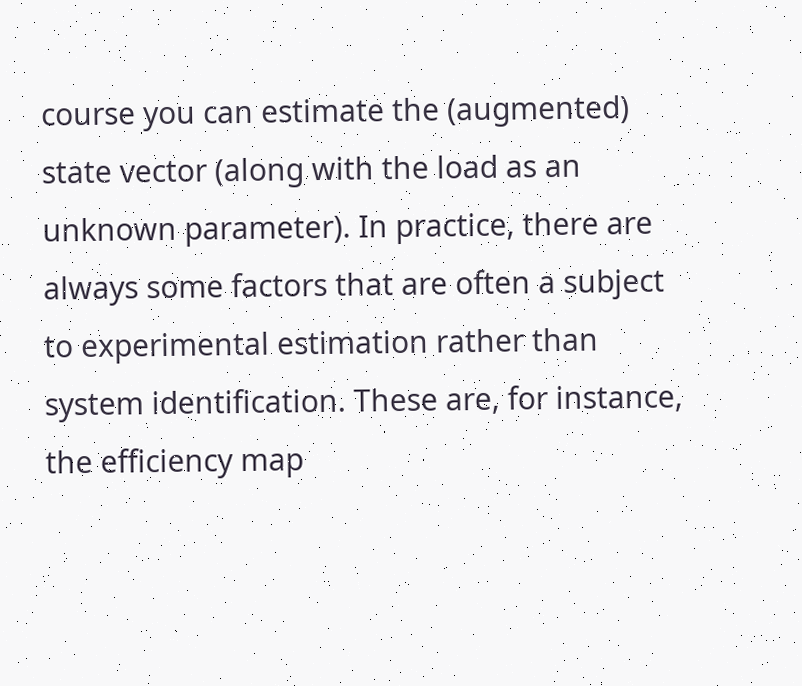course you can estimate the (augmented) state vector (along with the load as an unknown parameter). In practice, there are always some factors that are often a subject to experimental estimation rather than system identification. These are, for instance, the efficiency map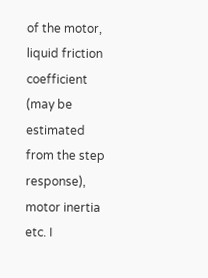of the motor, liquid friction coefficient (may be estimated from the step response), motor inertia etc. I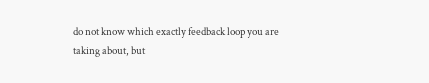do not know which exactly feedback loop you are taking about, but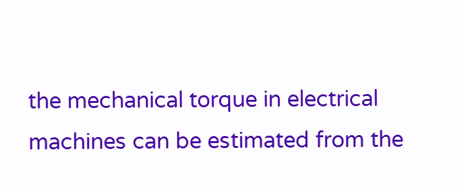the mechanical torque in electrical machines can be estimated from the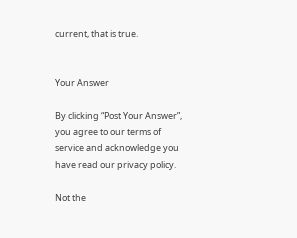current, that is true.


Your Answer

By clicking “Post Your Answer”, you agree to our terms of service and acknowledge you have read our privacy policy.

Not the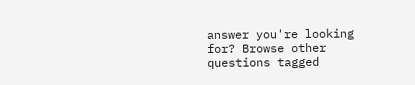answer you're looking for? Browse other questions tagged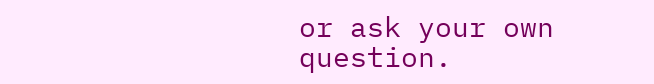or ask your own question.